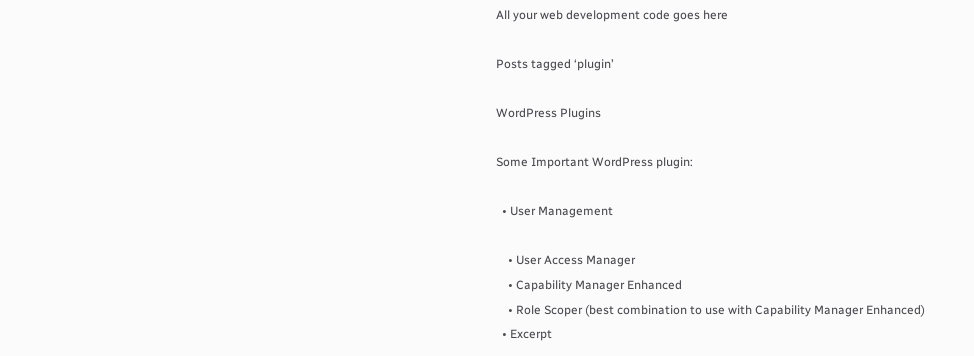All your web development code goes here

Posts tagged ‘plugin’

WordPress Plugins

Some Important WordPress plugin:

  • User Management

    • User Access Manager
    • Capability Manager Enhanced
    • Role Scoper (best combination to use with Capability Manager Enhanced)
  • Excerpt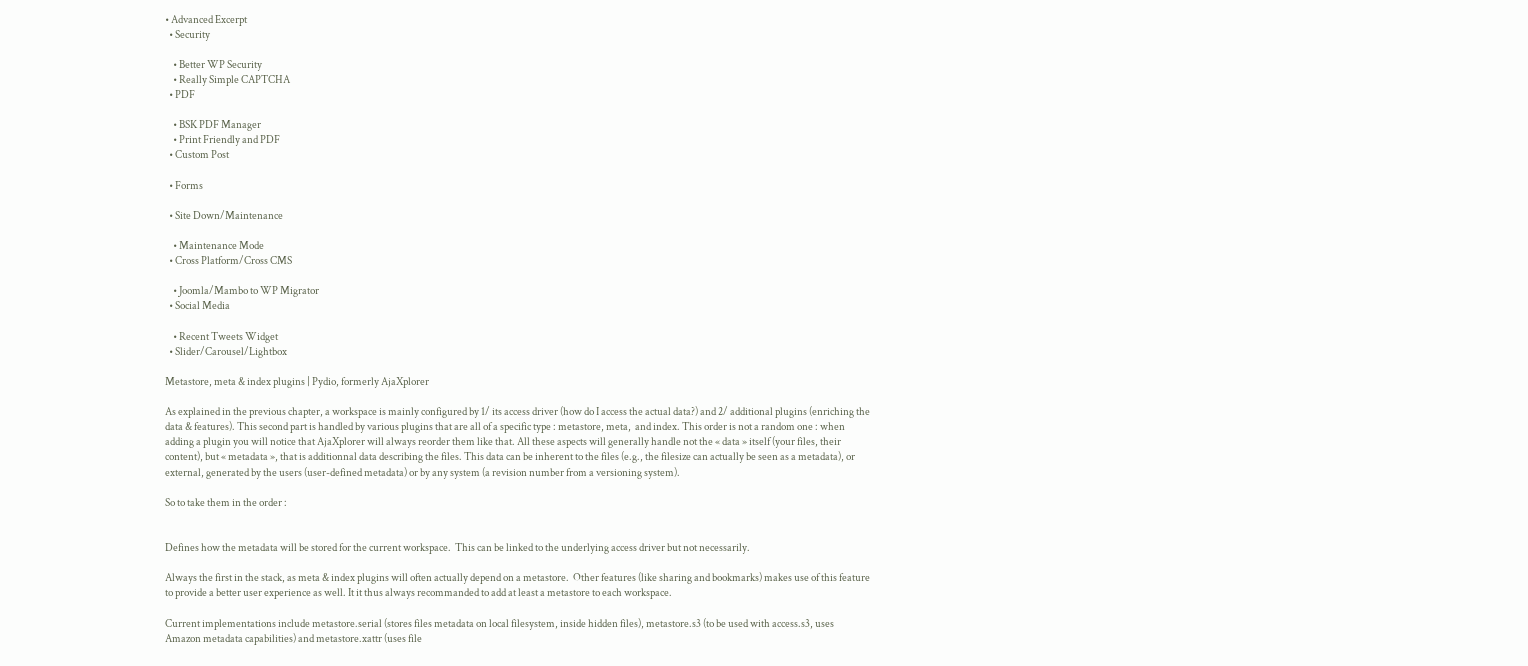• Advanced Excerpt
  • Security

    • Better WP Security
    • Really Simple CAPTCHA
  • PDF

    • BSK PDF Manager
    • Print Friendly and PDF
  • Custom Post

  • Forms

  • Site Down/Maintenance

    • Maintenance Mode
  • Cross Platform/Cross CMS

    • Joomla/Mambo to WP Migrator
  • Social Media

    • Recent Tweets Widget
  • Slider/Carousel/Lightbox

Metastore, meta & index plugins | Pydio, formerly AjaXplorer

As explained in the previous chapter, a workspace is mainly configured by 1/ its access driver (how do I access the actual data?) and 2/ additional plugins (enriching the data & features). This second part is handled by various plugins that are all of a specific type : metastore, meta,  and index. This order is not a random one : when adding a plugin you will notice that AjaXplorer will always reorder them like that. All these aspects will generally handle not the « data » itself (your files, their content), but « metadata », that is additionnal data describing the files. This data can be inherent to the files (e.g., the filesize can actually be seen as a metadata), or external, generated by the users (user-defined metadata) or by any system (a revision number from a versioning system).

So to take them in the order :


Defines how the metadata will be stored for the current workspace.  This can be linked to the underlying access driver but not necessarily.

Always the first in the stack, as meta & index plugins will often actually depend on a metastore.  Other features (like sharing and bookmarks) makes use of this feature to provide a better user experience as well. It it thus always recommanded to add at least a metastore to each workspace.

Current implementations include metastore.serial (stores files metadata on local filesystem, inside hidden files), metastore.s3 (to be used with access.s3, uses Amazon metadata capabilities) and metastore.xattr (uses file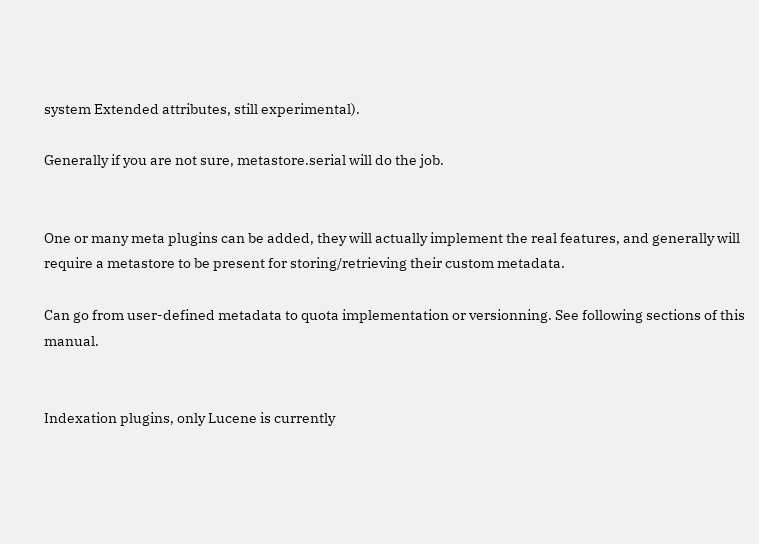system Extended attributes, still experimental).

Generally if you are not sure, metastore.serial will do the job.


One or many meta plugins can be added, they will actually implement the real features, and generally will require a metastore to be present for storing/retrieving their custom metadata.

Can go from user-defined metadata to quota implementation or versionning. See following sections of this manual.


Indexation plugins, only Lucene is currently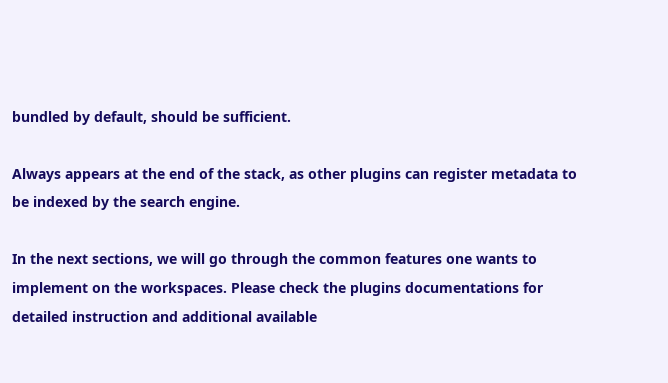bundled by default, should be sufficient.

Always appears at the end of the stack, as other plugins can register metadata to be indexed by the search engine.

In the next sections, we will go through the common features one wants to implement on the workspaces. Please check the plugins documentations for detailed instruction and additional available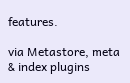features.

via Metastore, meta & index plugins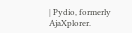| Pydio, formerly AjaXplorer.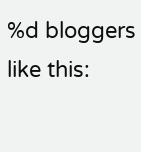%d bloggers like this: